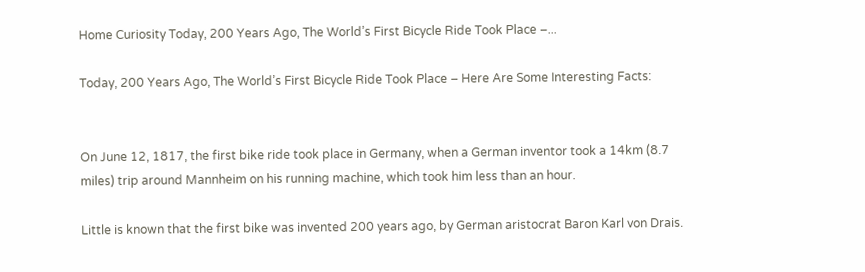Home Curiosity Today, 200 Years Ago, The World’s First Bicycle Ride Took Place –...

Today, 200 Years Ago, The World’s First Bicycle Ride Took Place – Here Are Some Interesting Facts:


On June 12, 1817, the first bike ride took place in Germany, when a German inventor took a 14km (8.7 miles) trip around Mannheim on his running machine, which took him less than an hour.

Little is known that the first bike was invented 200 years ago, by German aristocrat Baron Karl von Drais.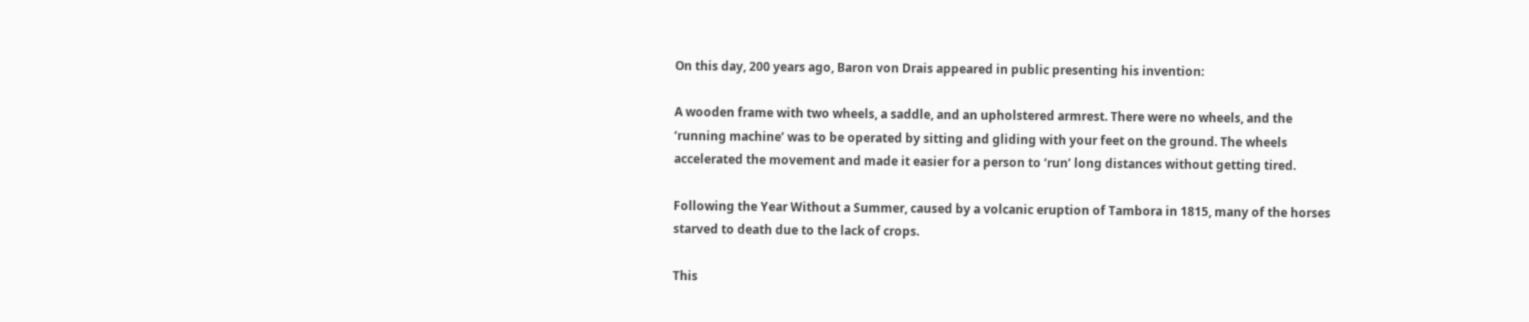On this day, 200 years ago, Baron von Drais appeared in public presenting his invention:

A wooden frame with two wheels, a saddle, and an upholstered armrest. There were no wheels, and the ‘running machine’ was to be operated by sitting and gliding with your feet on the ground. The wheels accelerated the movement and made it easier for a person to ‘run’ long distances without getting tired.

Following the Year Without a Summer, caused by a volcanic eruption of Tambora in 1815, many of the horses starved to death due to the lack of crops.

This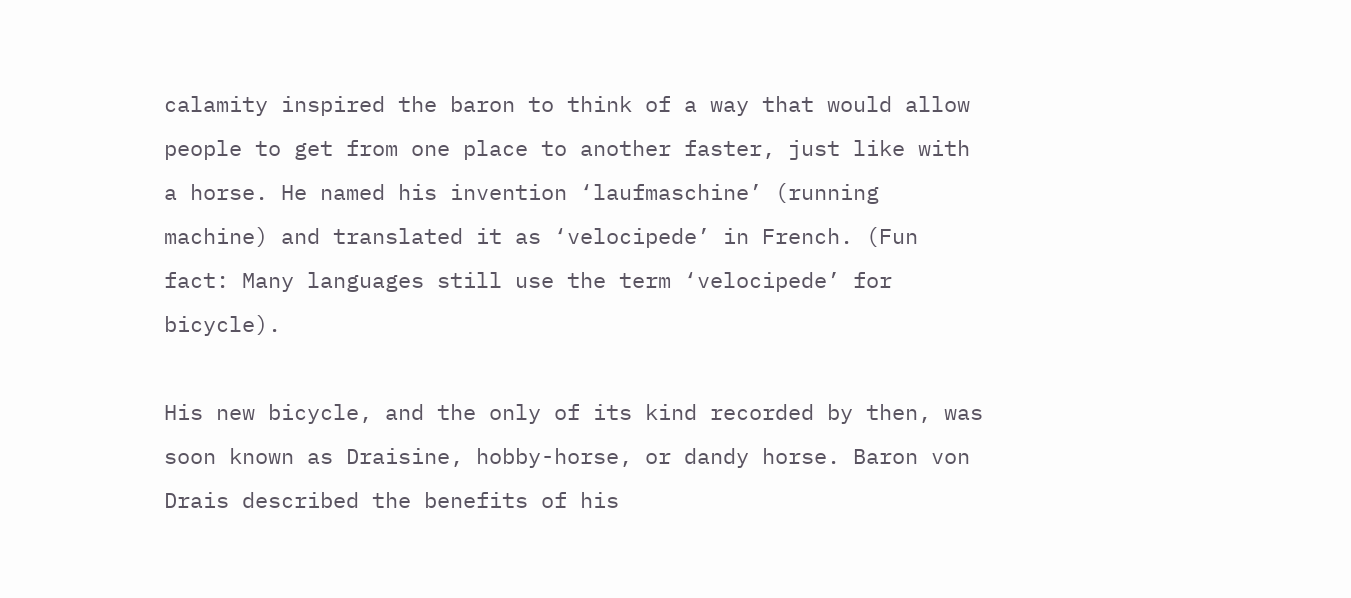calamity inspired the baron to think of a way that would allow people to get from one place to another faster, just like with a horse. He named his invention ‘laufmaschine’ (running machine) and translated it as ‘velocipede’ in French. (Fun fact: Many languages still use the term ‘velocipede’ for bicycle).

His new bicycle, and the only of its kind recorded by then, was soon known as Draisine, hobby-horse, or dandy horse. Baron von Drais described the benefits of his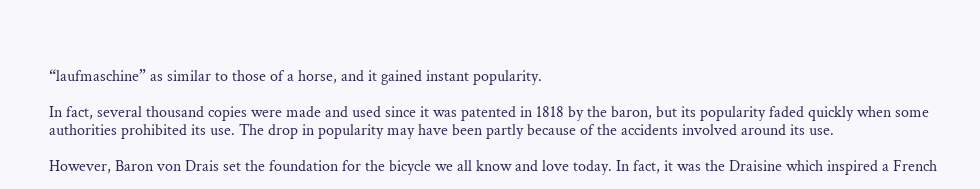“laufmaschine” as similar to those of a horse, and it gained instant popularity.

In fact, several thousand copies were made and used since it was patented in 1818 by the baron, but its popularity faded quickly when some authorities prohibited its use. The drop in popularity may have been partly because of the accidents involved around its use.

However, Baron von Drais set the foundation for the bicycle we all know and love today. In fact, it was the Draisine which inspired a French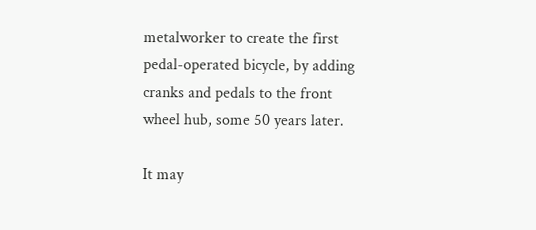metalworker to create the first pedal-operated bicycle, by adding cranks and pedals to the front wheel hub, some 50 years later.

It may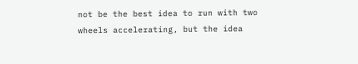not be the best idea to run with two wheels accelerating, but the idea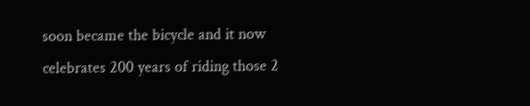soon became the bicycle and it now celebrates 200 years of riding those 2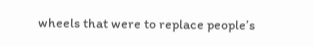wheels that were to replace people’s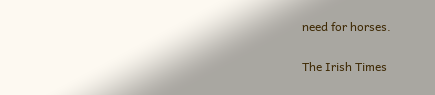need for horses.

The Irish Times